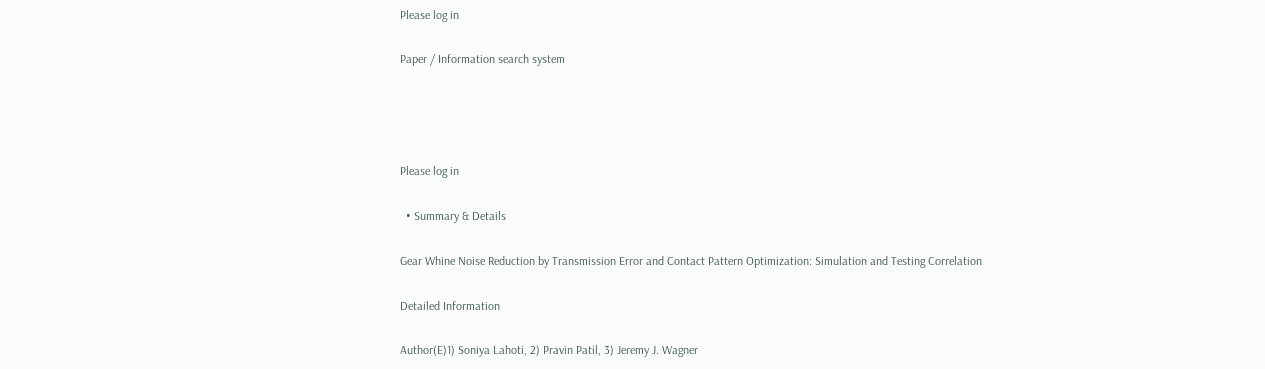Please log in

Paper / Information search system




Please log in

  • Summary & Details

Gear Whine Noise Reduction by Transmission Error and Contact Pattern Optimization: Simulation and Testing Correlation

Detailed Information

Author(E)1) Soniya Lahoti, 2) Pravin Patil, 3) Jeremy J. Wagner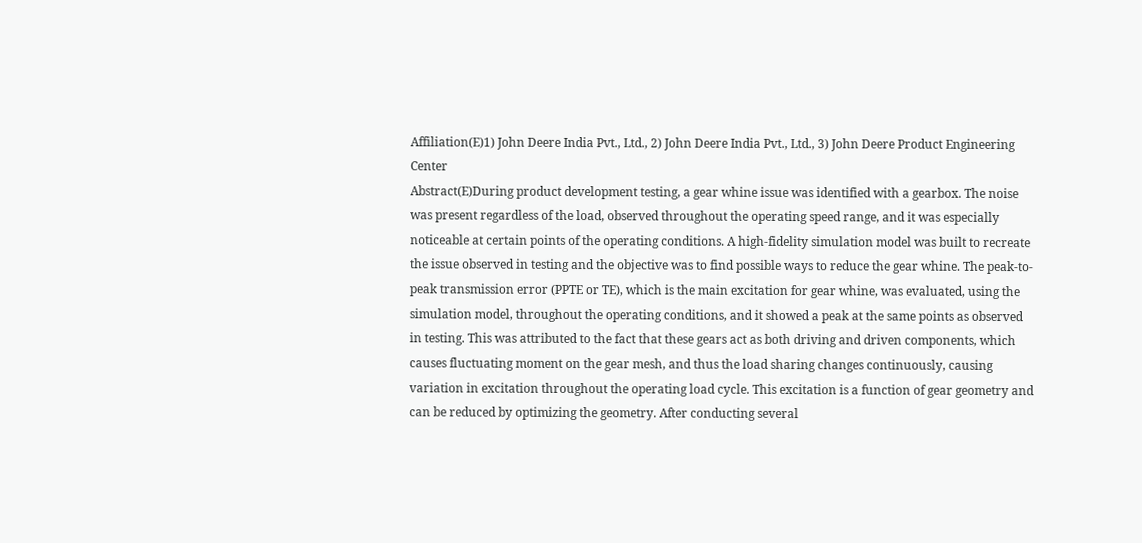Affiliation(E)1) John Deere India Pvt., Ltd., 2) John Deere India Pvt., Ltd., 3) John Deere Product Engineering Center
Abstract(E)During product development testing, a gear whine issue was identified with a gearbox. The noise was present regardless of the load, observed throughout the operating speed range, and it was especially noticeable at certain points of the operating conditions. A high-fidelity simulation model was built to recreate the issue observed in testing and the objective was to find possible ways to reduce the gear whine. The peak-to-peak transmission error (PPTE or TE), which is the main excitation for gear whine, was evaluated, using the simulation model, throughout the operating conditions, and it showed a peak at the same points as observed in testing. This was attributed to the fact that these gears act as both driving and driven components, which causes fluctuating moment on the gear mesh, and thus the load sharing changes continuously, causing variation in excitation throughout the operating load cycle. This excitation is a function of gear geometry and can be reduced by optimizing the geometry. After conducting several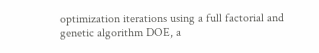optimization iterations using a full factorial and genetic algorithm DOE, a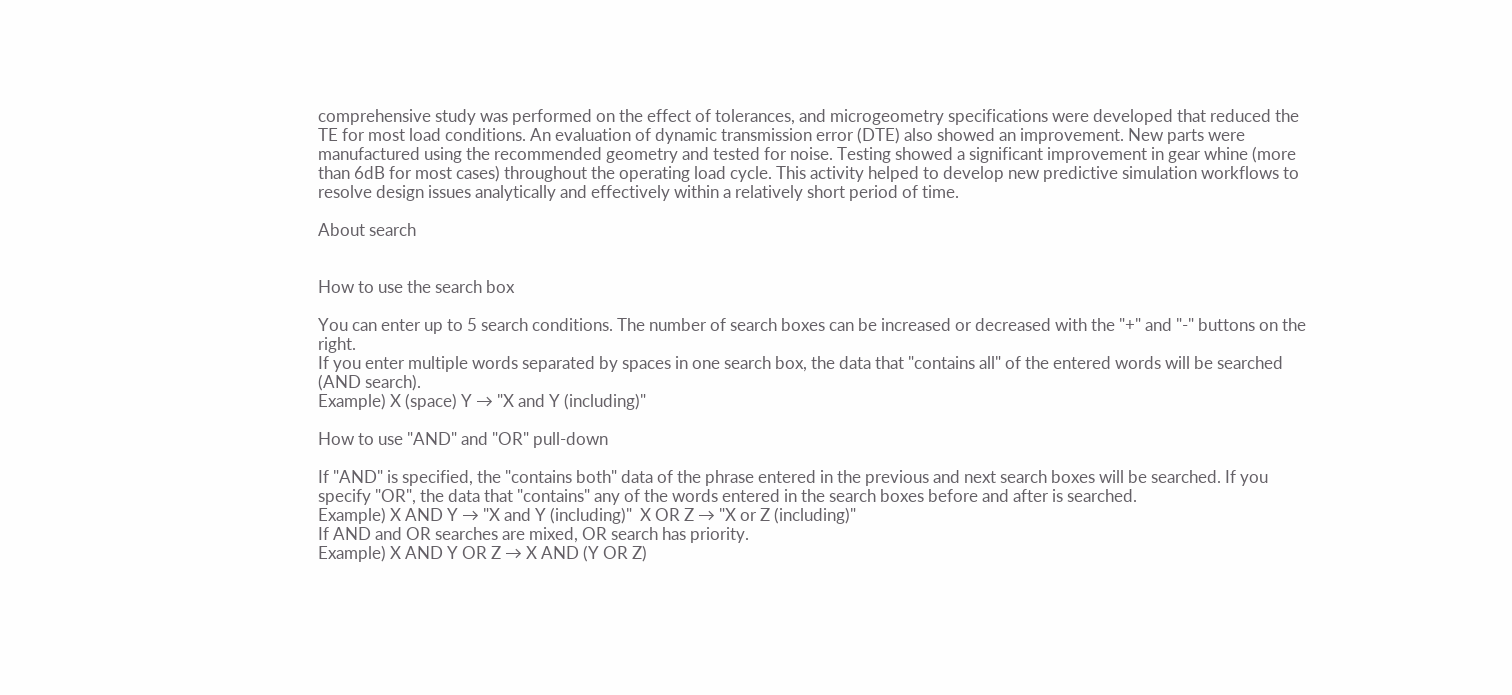comprehensive study was performed on the effect of tolerances, and microgeometry specifications were developed that reduced the TE for most load conditions. An evaluation of dynamic transmission error (DTE) also showed an improvement. New parts were manufactured using the recommended geometry and tested for noise. Testing showed a significant improvement in gear whine (more than 6dB for most cases) throughout the operating load cycle. This activity helped to develop new predictive simulation workflows to resolve design issues analytically and effectively within a relatively short period of time.

About search


How to use the search box

You can enter up to 5 search conditions. The number of search boxes can be increased or decreased with the "+" and "-" buttons on the right.
If you enter multiple words separated by spaces in one search box, the data that "contains all" of the entered words will be searched (AND search).
Example) X (space) Y → "X and Y (including)"

How to use "AND" and "OR" pull-down

If "AND" is specified, the "contains both" data of the phrase entered in the previous and next search boxes will be searched. If you specify "OR", the data that "contains" any of the words entered in the search boxes before and after is searched.
Example) X AND Y → "X and Y (including)"  X OR Z → "X or Z (including)"
If AND and OR searches are mixed, OR search has priority.
Example) X AND Y OR Z → X AND (Y OR Z)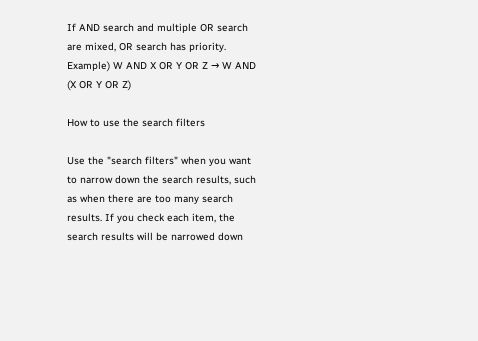If AND search and multiple OR search are mixed, OR search has priority.
Example) W AND X OR Y OR Z → W AND (X OR Y OR Z)

How to use the search filters

Use the "search filters" when you want to narrow down the search results, such as when there are too many search results. If you check each item, the search results will be narrowed down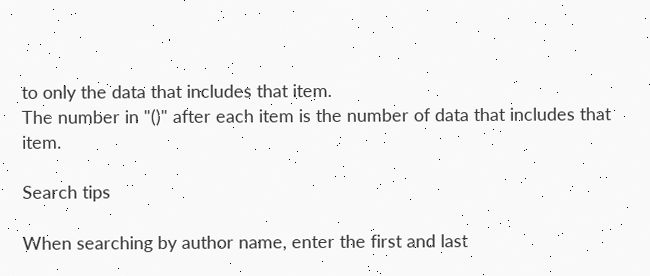to only the data that includes that item.
The number in "()" after each item is the number of data that includes that item.

Search tips

When searching by author name, enter the first and last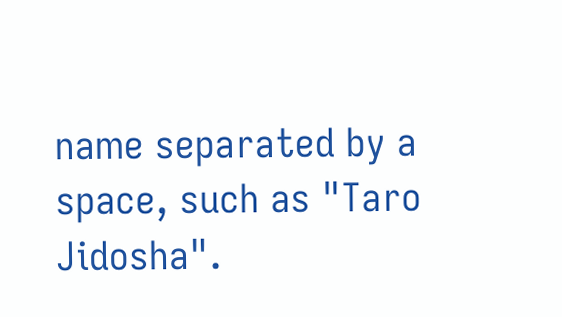name separated by a space, such as "Taro Jidosha".